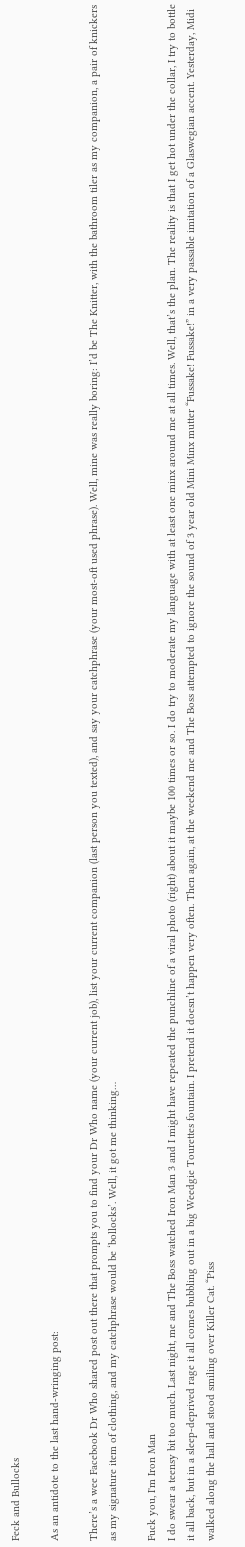Feck and Bullocks

As an antidote to the last hand-wringing post:

There’s a wee Facebook Dr Who shared post out there that prompts you to find your Dr Who name (your current job), list your current companion (last person you texted), and say your catchphrase (your most-oft used phrase). Well, mine was really boring: I’d be The Knitter, with the bathroom tiler as my companion, a pair of knickers as my signature item of clothing, and my catchphrase would be ‘bollocks’. Well, it got me thinking…

Fuck you, I'm Iron Man
I do swear a teensy bit too much. Last night, me and The Boss watched Iron Man 3 and I might have repeated the punchline of a viral photo (right) about it maybe 100 times or so. I do try to moderate my language with at least one minx around me at all times. Well, that’s the plan. The reality is that I get hot under the collar, I try to bottle it all back, but in a sleep-deprived rage it all comes bubbling out in a big Weedgie Tourettes fountain. I pretend it doesn’t happen very often. Then again, at the weekend me and The Boss attempted to ignore the sound of 3 year old Mini Minx mutter “Fussake! Fussake!” in a very passable imitation of a Glaswegian accent. Yesterday, Midi walked along the hall and stood smiling over Killer Cat. “Piss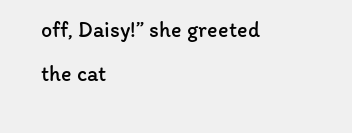off, Daisy!” she greeted the cat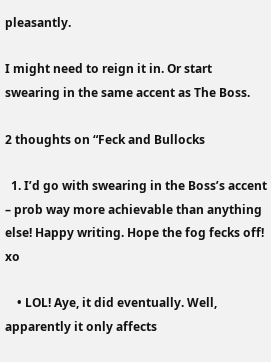pleasantly.

I might need to reign it in. Or start swearing in the same accent as The Boss.

2 thoughts on “Feck and Bullocks

  1. I’d go with swearing in the Boss’s accent – prob way more achievable than anything else! Happy writing. Hope the fog fecks off! xo

    • LOL! Aye, it did eventually. Well, apparently it only affects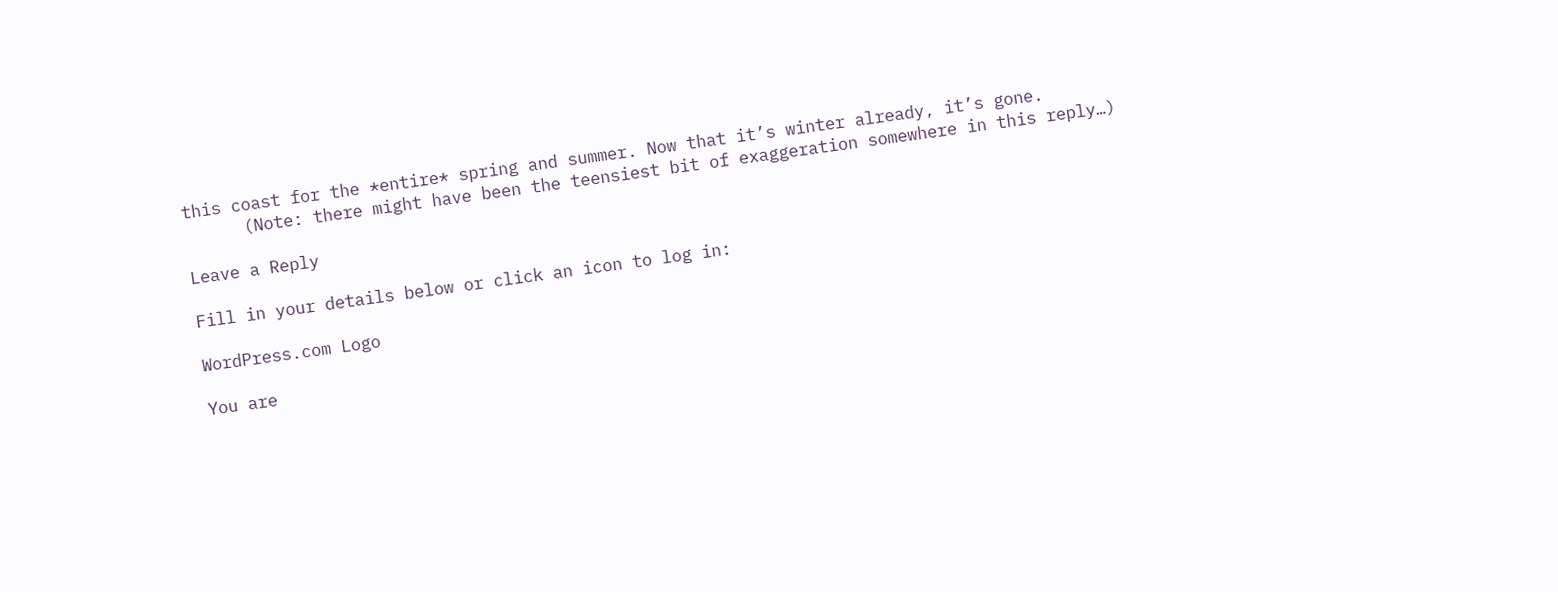this coast for the *entire* spring and summer. Now that it’s winter already, it’s gone.
      (Note: there might have been the teensiest bit of exaggeration somewhere in this reply…)

Leave a Reply

Fill in your details below or click an icon to log in:

WordPress.com Logo

You are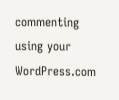commenting using your WordPress.com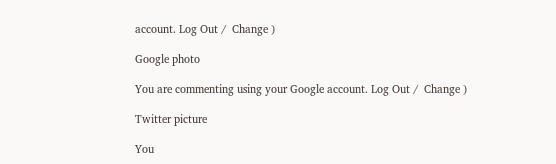account. Log Out /  Change )

Google photo

You are commenting using your Google account. Log Out /  Change )

Twitter picture

You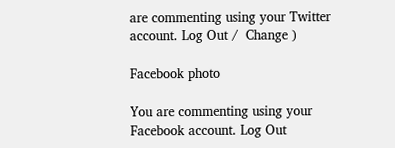are commenting using your Twitter account. Log Out /  Change )

Facebook photo

You are commenting using your Facebook account. Log Out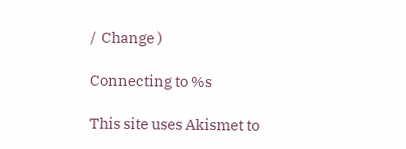/  Change )

Connecting to %s

This site uses Akismet to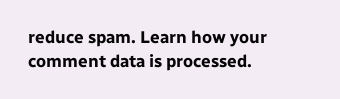reduce spam. Learn how your comment data is processed.